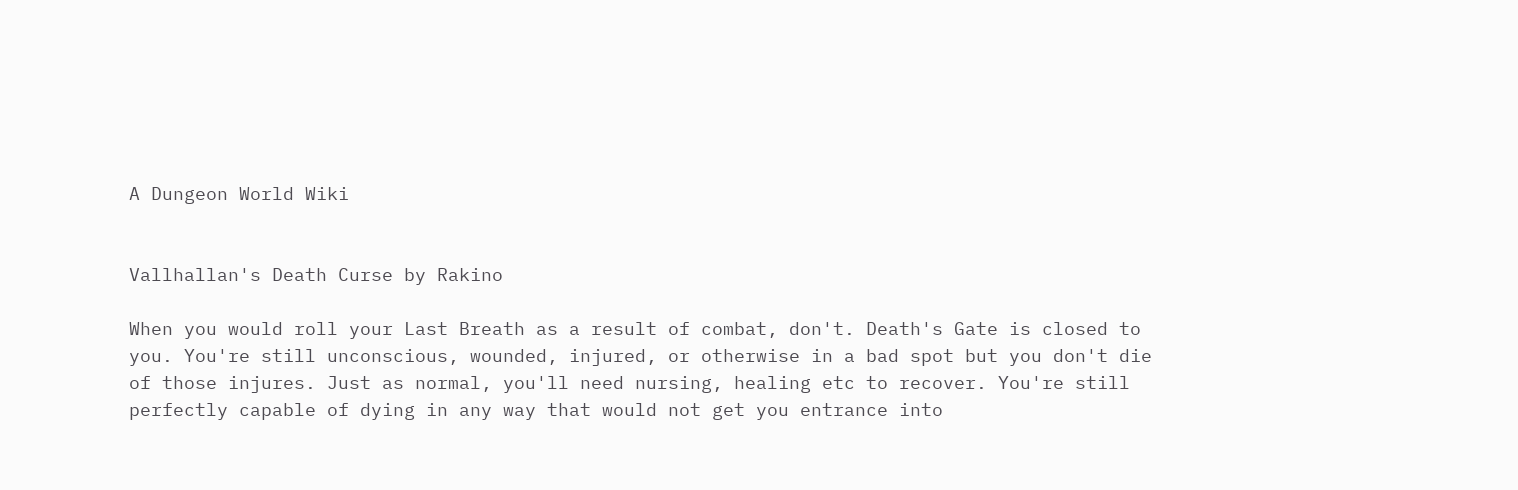A Dungeon World Wiki


Vallhallan's Death Curse by Rakino

When you would roll your Last Breath as a result of combat, don't. Death's Gate is closed to you. You're still unconscious, wounded, injured, or otherwise in a bad spot but you don't die of those injures. Just as normal, you'll need nursing, healing etc to recover. You're still perfectly capable of dying in any way that would not get you entrance into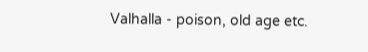Valhalla - poison, old age etc.